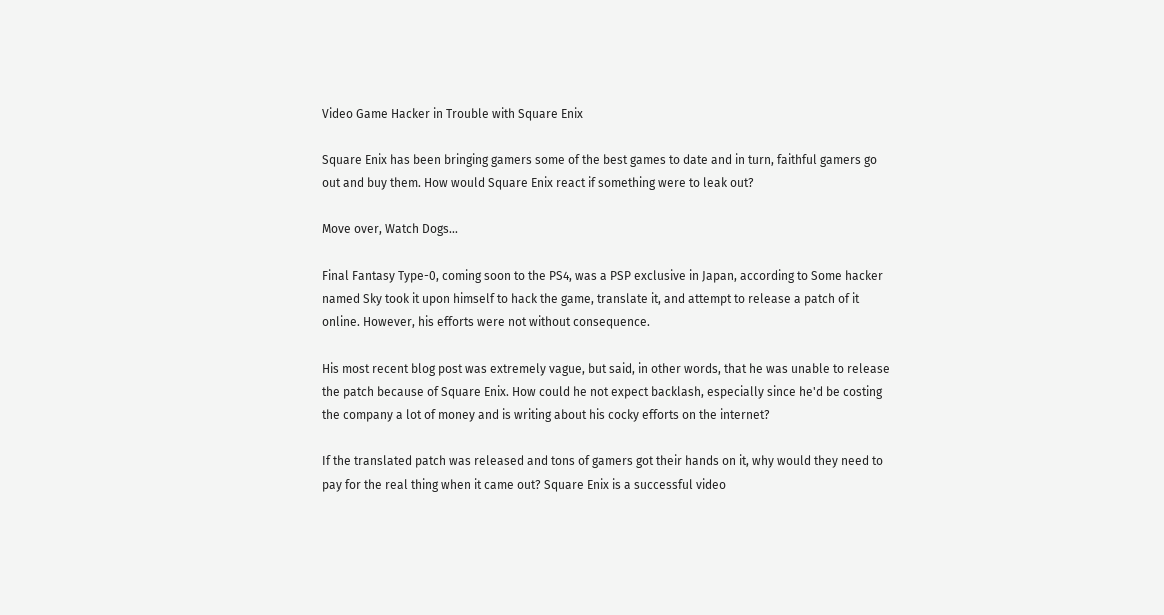Video Game Hacker in Trouble with Square Enix

Square Enix has been bringing gamers some of the best games to date and in turn, faithful gamers go out and buy them. How would Square Enix react if something were to leak out?

Move over, Watch Dogs...

Final Fantasy Type-0, coming soon to the PS4, was a PSP exclusive in Japan, according to Some hacker named Sky took it upon himself to hack the game, translate it, and attempt to release a patch of it online. However, his efforts were not without consequence.

His most recent blog post was extremely vague, but said, in other words, that he was unable to release the patch because of Square Enix. How could he not expect backlash, especially since he'd be costing the company a lot of money and is writing about his cocky efforts on the internet?

If the translated patch was released and tons of gamers got their hands on it, why would they need to pay for the real thing when it came out? Square Enix is a successful video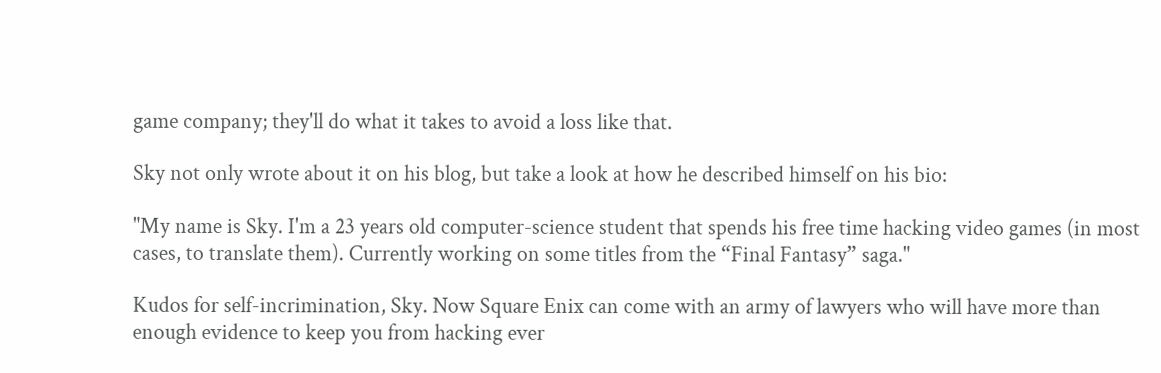game company; they'll do what it takes to avoid a loss like that.

Sky not only wrote about it on his blog, but take a look at how he described himself on his bio:

"My name is Sky. I'm a 23 years old computer-science student that spends his free time hacking video games (in most cases, to translate them). Currently working on some titles from the “Final Fantasy” saga."

Kudos for self-incrimination, Sky. Now Square Enix can come with an army of lawyers who will have more than enough evidence to keep you from hacking ever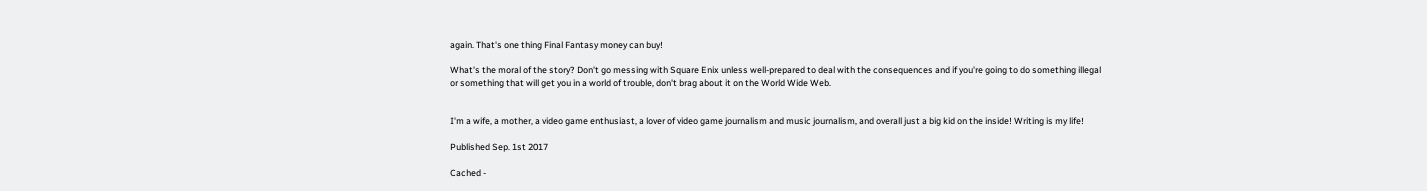again. That's one thing Final Fantasy money can buy!

What's the moral of the story? Don't go messing with Square Enix unless well-prepared to deal with the consequences and if you're going to do something illegal or something that will get you in a world of trouble, don't brag about it on the World Wide Web.


I'm a wife, a mother, a video game enthusiast, a lover of video game journalism and music journalism, and overall just a big kid on the inside! Writing is my life!

Published Sep. 1st 2017

Cached -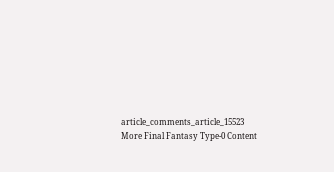article_comments_article_15523
More Final Fantasy Type-0 Content